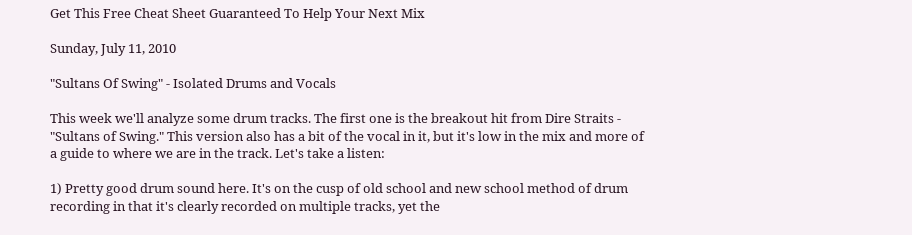Get This Free Cheat Sheet Guaranteed To Help Your Next Mix

Sunday, July 11, 2010

"Sultans Of Swing" - Isolated Drums and Vocals

This week we'll analyze some drum tracks. The first one is the breakout hit from Dire Straits - "Sultans of Swing." This version also has a bit of the vocal in it, but it's low in the mix and more of a guide to where we are in the track. Let's take a listen:

1) Pretty good drum sound here. It's on the cusp of old school and new school method of drum recording in that it's clearly recorded on multiple tracks, yet the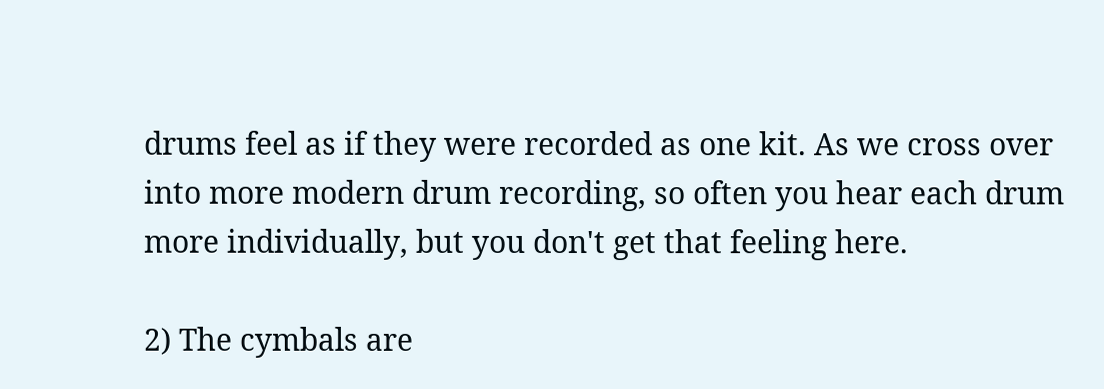drums feel as if they were recorded as one kit. As we cross over into more modern drum recording, so often you hear each drum more individually, but you don't get that feeling here.

2) The cymbals are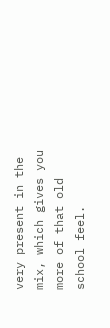very present in the mix, which gives you more of that old school feel.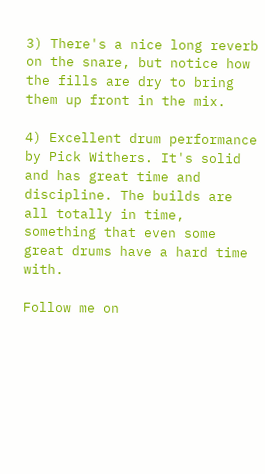3) There's a nice long reverb on the snare, but notice how the fills are dry to bring them up front in the mix.

4) Excellent drum performance by Pick Withers. It's solid and has great time and discipline. The builds are all totally in time, something that even some great drums have a hard time with.

Follow me on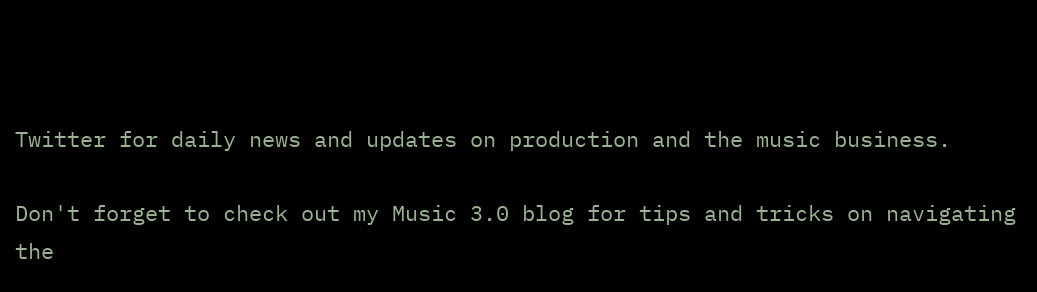Twitter for daily news and updates on production and the music business.

Don't forget to check out my Music 3.0 blog for tips and tricks on navigating the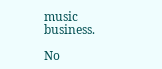music business.

No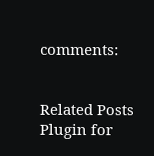comments:


Related Posts Plugin for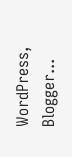WordPress, Blogger...